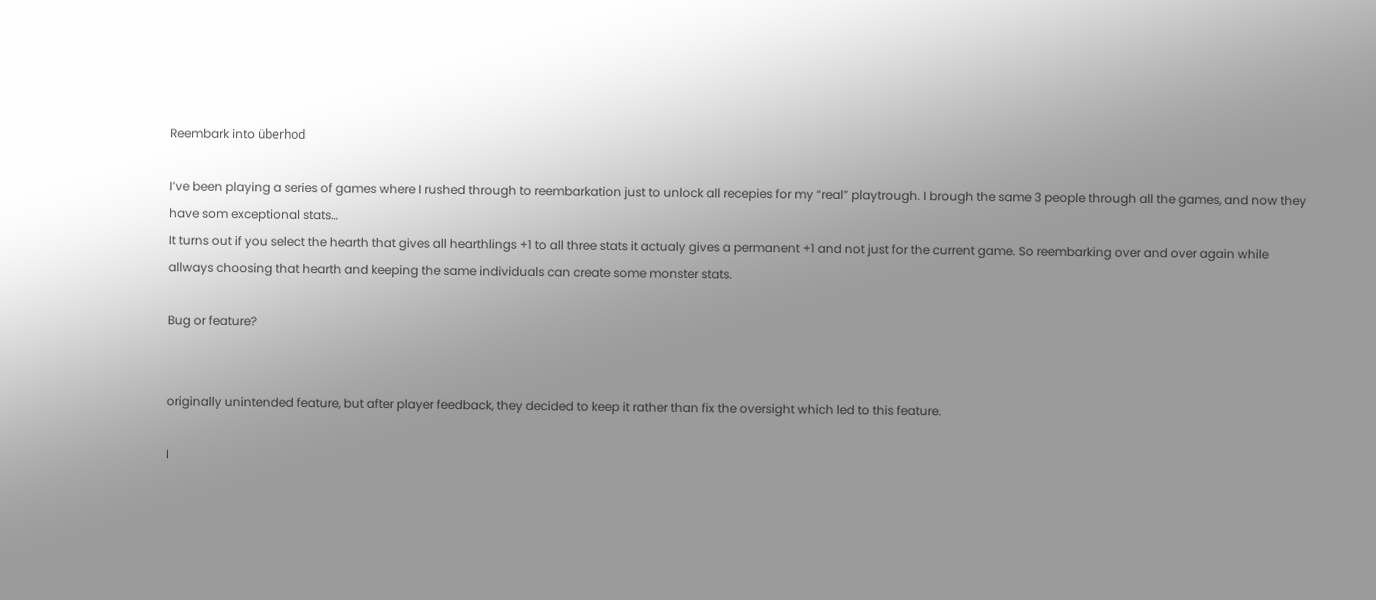Reembark into überhod

I’ve been playing a series of games where I rushed through to reembarkation just to unlock all recepies for my “real” playtrough. I brough the same 3 people through all the games, and now they have som exceptional stats…
It turns out if you select the hearth that gives all hearthlings +1 to all three stats it actualy gives a permanent +1 and not just for the current game. So reembarking over and over again while allways choosing that hearth and keeping the same individuals can create some monster stats.

Bug or feature?


originally unintended feature, but after player feedback, they decided to keep it rather than fix the oversight which led to this feature.

I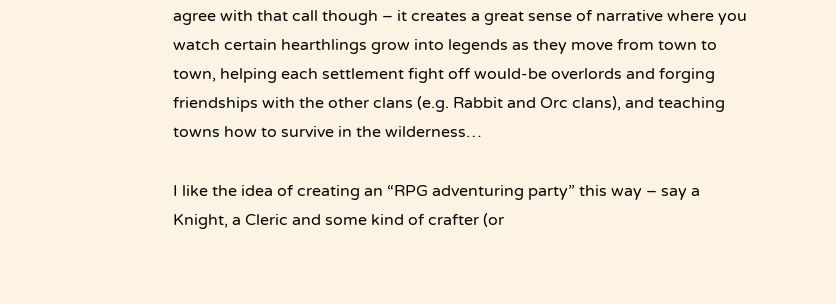agree with that call though – it creates a great sense of narrative where you watch certain hearthlings grow into legends as they move from town to town, helping each settlement fight off would-be overlords and forging friendships with the other clans (e.g. Rabbit and Orc clans), and teaching towns how to survive in the wilderness…

I like the idea of creating an “RPG adventuring party” this way – say a Knight, a Cleric and some kind of crafter (or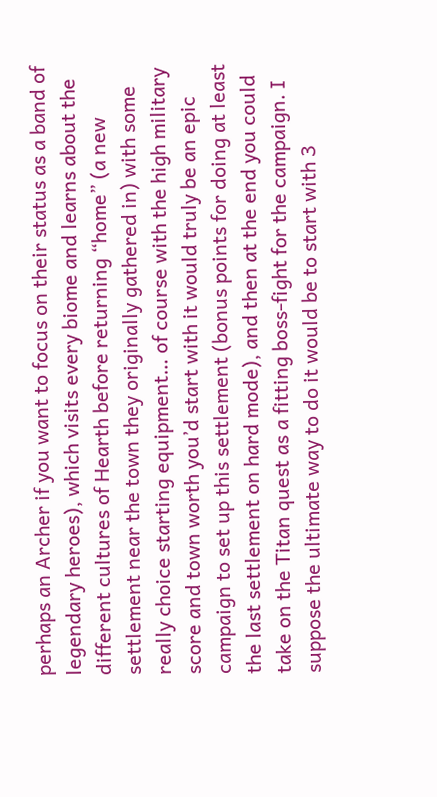perhaps an Archer if you want to focus on their status as a band of legendary heroes), which visits every biome and learns about the different cultures of Hearth before returning “home” (a new settlement near the town they originally gathered in) with some really choice starting equipment… of course with the high military score and town worth you’d start with it would truly be an epic campaign to set up this settlement (bonus points for doing at least the last settlement on hard mode), and then at the end you could take on the Titan quest as a fitting boss-fight for the campaign. I suppose the ultimate way to do it would be to start with 3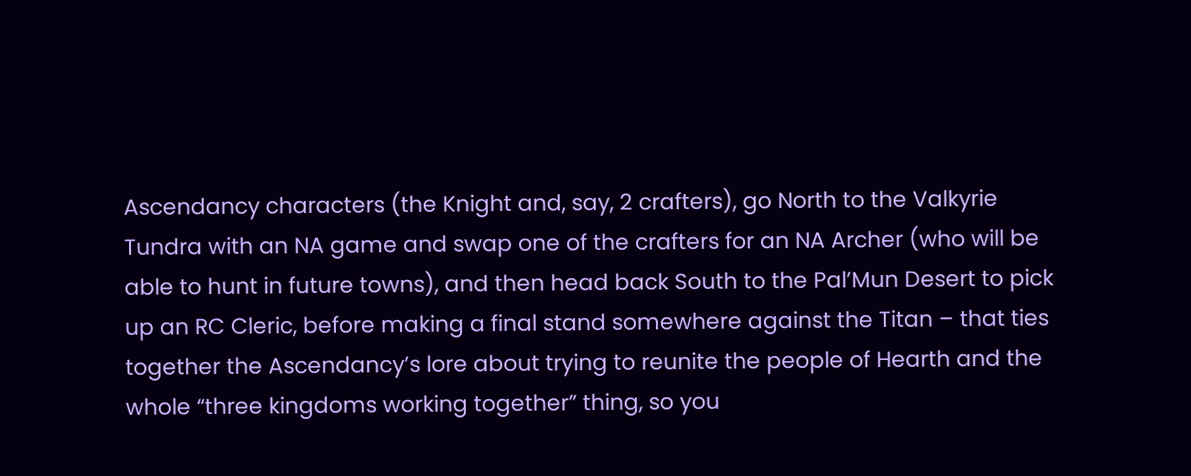Ascendancy characters (the Knight and, say, 2 crafters), go North to the Valkyrie Tundra with an NA game and swap one of the crafters for an NA Archer (who will be able to hunt in future towns), and then head back South to the Pal’Mun Desert to pick up an RC Cleric, before making a final stand somewhere against the Titan – that ties together the Ascendancy’s lore about trying to reunite the people of Hearth and the whole “three kingdoms working together” thing, so you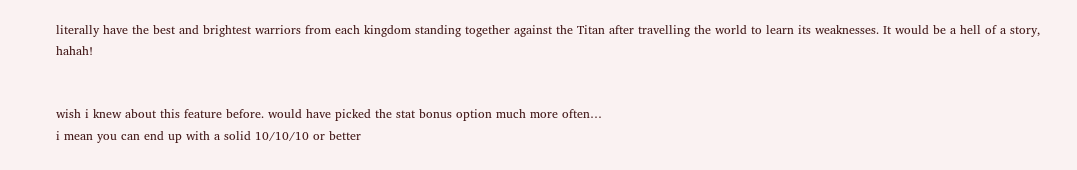literally have the best and brightest warriors from each kingdom standing together against the Titan after travelling the world to learn its weaknesses. It would be a hell of a story, hahah!


wish i knew about this feature before. would have picked the stat bonus option much more often…
i mean you can end up with a solid 10/10/10 or better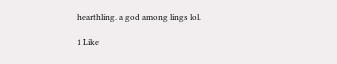hearthling. a god among lings lol.

1 Like